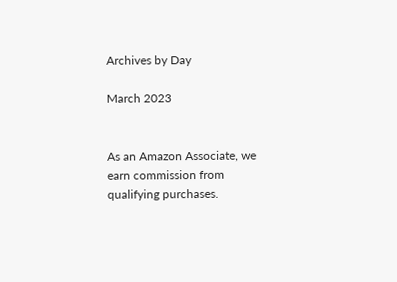Archives by Day

March 2023


As an Amazon Associate, we earn commission from qualifying purchases.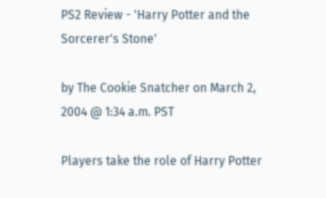PS2 Review - 'Harry Potter and the Sorcerer's Stone'

by The Cookie Snatcher on March 2, 2004 @ 1:34 a.m. PST

Players take the role of Harry Potter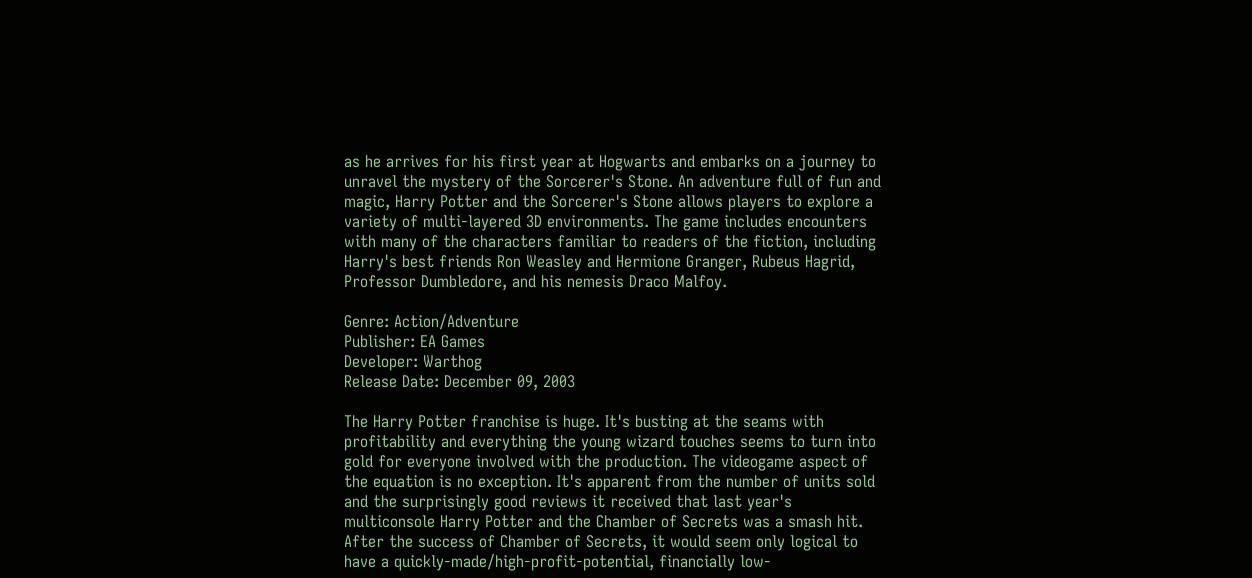as he arrives for his first year at Hogwarts and embarks on a journey to unravel the mystery of the Sorcerer's Stone. An adventure full of fun and magic, Harry Potter and the Sorcerer's Stone allows players to explore a variety of multi-layered 3D environments. The game includes encounters with many of the characters familiar to readers of the fiction, including Harry's best friends Ron Weasley and Hermione Granger, Rubeus Hagrid, Professor Dumbledore, and his nemesis Draco Malfoy.

Genre: Action/Adventure
Publisher: EA Games
Developer: Warthog
Release Date: December 09, 2003

The Harry Potter franchise is huge. It's busting at the seams with profitability and everything the young wizard touches seems to turn into gold for everyone involved with the production. The videogame aspect of the equation is no exception. It's apparent from the number of units sold and the surprisingly good reviews it received that last year's multiconsole Harry Potter and the Chamber of Secrets was a smash hit. After the success of Chamber of Secrets, it would seem only logical to have a quickly-made/high-profit-potential, financially low-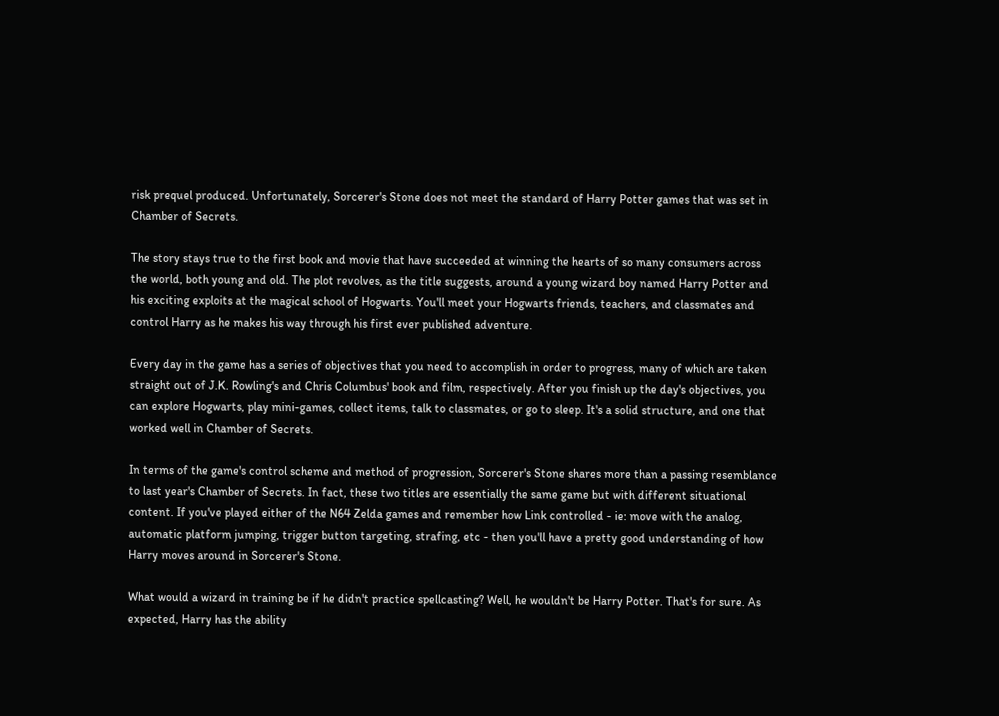risk prequel produced. Unfortunately, Sorcerer's Stone does not meet the standard of Harry Potter games that was set in Chamber of Secrets.

The story stays true to the first book and movie that have succeeded at winning the hearts of so many consumers across the world, both young and old. The plot revolves, as the title suggests, around a young wizard boy named Harry Potter and his exciting exploits at the magical school of Hogwarts. You'll meet your Hogwarts friends, teachers, and classmates and control Harry as he makes his way through his first ever published adventure.

Every day in the game has a series of objectives that you need to accomplish in order to progress, many of which are taken straight out of J.K. Rowling's and Chris Columbus' book and film, respectively. After you finish up the day's objectives, you can explore Hogwarts, play mini-games, collect items, talk to classmates, or go to sleep. It's a solid structure, and one that worked well in Chamber of Secrets.

In terms of the game's control scheme and method of progression, Sorcerer's Stone shares more than a passing resemblance to last year's Chamber of Secrets. In fact, these two titles are essentially the same game but with different situational content. If you've played either of the N64 Zelda games and remember how Link controlled - ie: move with the analog, automatic platform jumping, trigger button targeting, strafing, etc - then you'll have a pretty good understanding of how Harry moves around in Sorcerer's Stone.

What would a wizard in training be if he didn't practice spellcasting? Well, he wouldn't be Harry Potter. That's for sure. As expected, Harry has the ability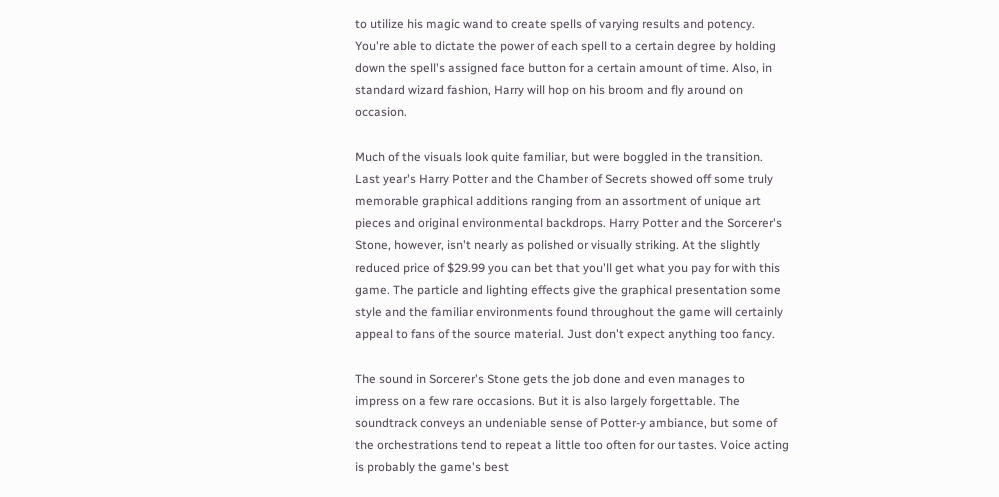to utilize his magic wand to create spells of varying results and potency. You're able to dictate the power of each spell to a certain degree by holding down the spell's assigned face button for a certain amount of time. Also, in standard wizard fashion, Harry will hop on his broom and fly around on occasion.

Much of the visuals look quite familiar, but were boggled in the transition. Last year's Harry Potter and the Chamber of Secrets showed off some truly memorable graphical additions ranging from an assortment of unique art pieces and original environmental backdrops. Harry Potter and the Sorcerer's Stone, however, isn't nearly as polished or visually striking. At the slightly reduced price of $29.99 you can bet that you'll get what you pay for with this game. The particle and lighting effects give the graphical presentation some style and the familiar environments found throughout the game will certainly appeal to fans of the source material. Just don't expect anything too fancy.

The sound in Sorcerer's Stone gets the job done and even manages to impress on a few rare occasions. But it is also largely forgettable. The soundtrack conveys an undeniable sense of Potter-y ambiance, but some of the orchestrations tend to repeat a little too often for our tastes. Voice acting is probably the game's best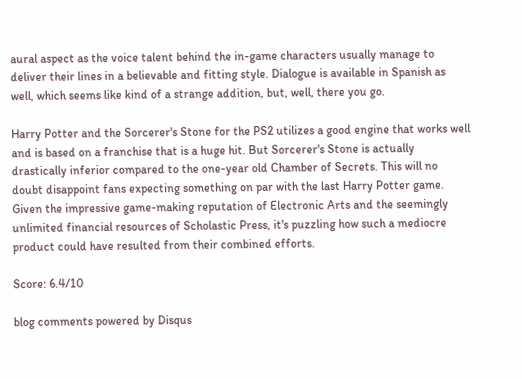aural aspect as the voice talent behind the in-game characters usually manage to deliver their lines in a believable and fitting style. Dialogue is available in Spanish as well, which seems like kind of a strange addition, but, well, there you go.

Harry Potter and the Sorcerer's Stone for the PS2 utilizes a good engine that works well and is based on a franchise that is a huge hit. But Sorcerer's Stone is actually drastically inferior compared to the one-year old Chamber of Secrets. This will no doubt disappoint fans expecting something on par with the last Harry Potter game. Given the impressive game-making reputation of Electronic Arts and the seemingly unlimited financial resources of Scholastic Press, it's puzzling how such a mediocre product could have resulted from their combined efforts.

Score: 6.4/10

blog comments powered by Disqus